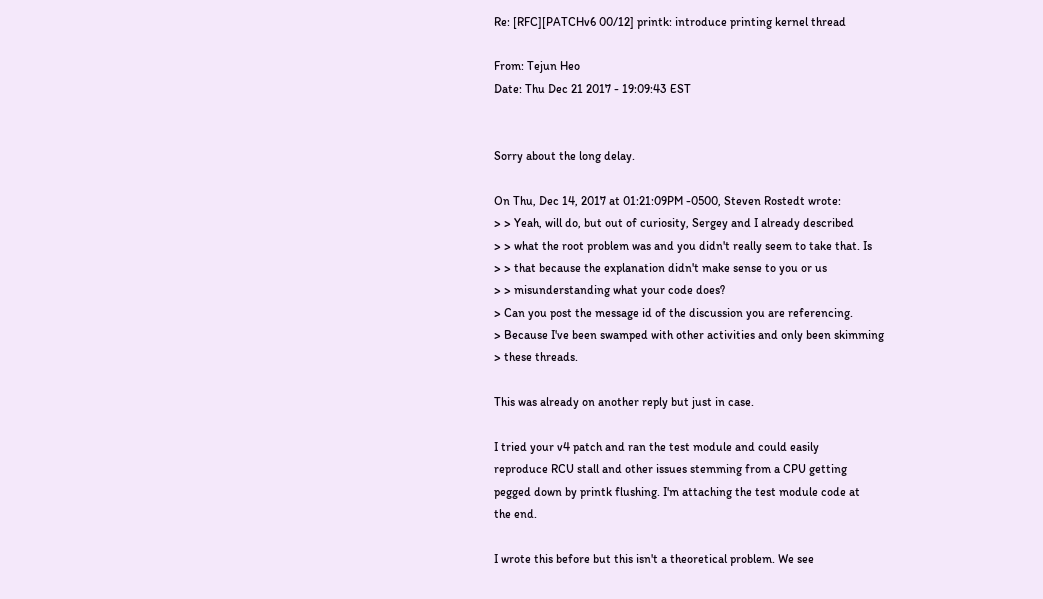Re: [RFC][PATCHv6 00/12] printk: introduce printing kernel thread

From: Tejun Heo
Date: Thu Dec 21 2017 - 19:09:43 EST


Sorry about the long delay.

On Thu, Dec 14, 2017 at 01:21:09PM -0500, Steven Rostedt wrote:
> > Yeah, will do, but out of curiosity, Sergey and I already described
> > what the root problem was and you didn't really seem to take that. Is
> > that because the explanation didn't make sense to you or us
> > misunderstanding what your code does?
> Can you post the message id of the discussion you are referencing.
> Because I've been swamped with other activities and only been skimming
> these threads.

This was already on another reply but just in case.

I tried your v4 patch and ran the test module and could easily
reproduce RCU stall and other issues stemming from a CPU getting
pegged down by printk flushing. I'm attaching the test module code at
the end.

I wrote this before but this isn't a theoretical problem. We see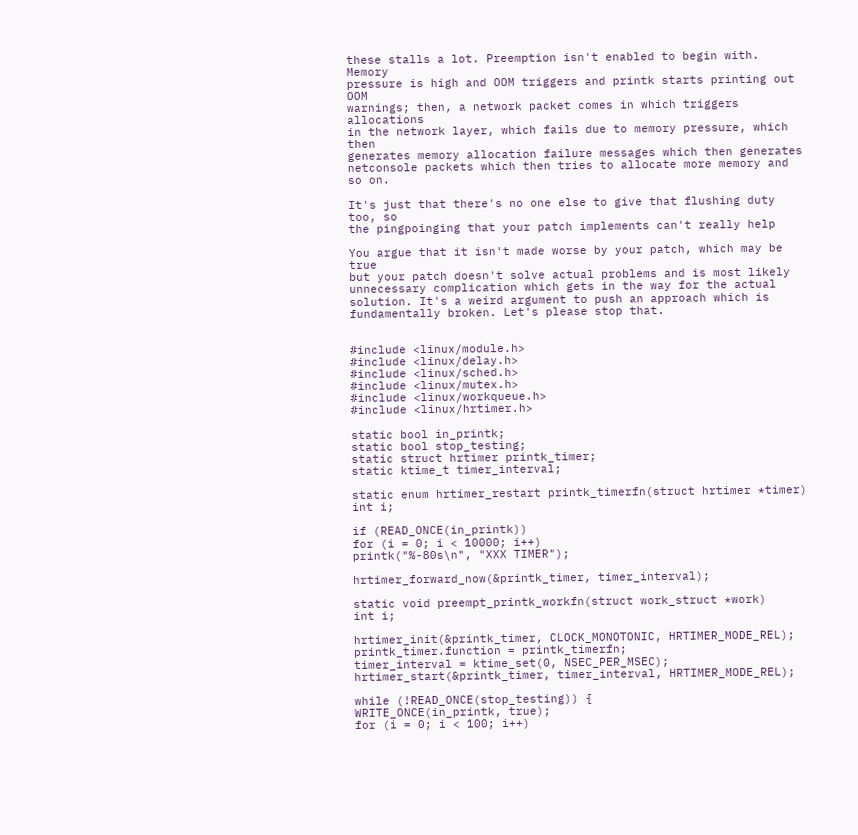these stalls a lot. Preemption isn't enabled to begin with. Memory
pressure is high and OOM triggers and printk starts printing out OOM
warnings; then, a network packet comes in which triggers allocations
in the network layer, which fails due to memory pressure, which then
generates memory allocation failure messages which then generates
netconsole packets which then tries to allocate more memory and so on.

It's just that there's no one else to give that flushing duty too, so
the pingpoinging that your patch implements can't really help

You argue that it isn't made worse by your patch, which may be true
but your patch doesn't solve actual problems and is most likely
unnecessary complication which gets in the way for the actual
solution. It's a weird argument to push an approach which is
fundamentally broken. Let's please stop that.


#include <linux/module.h>
#include <linux/delay.h>
#include <linux/sched.h>
#include <linux/mutex.h>
#include <linux/workqueue.h>
#include <linux/hrtimer.h>

static bool in_printk;
static bool stop_testing;
static struct hrtimer printk_timer;
static ktime_t timer_interval;

static enum hrtimer_restart printk_timerfn(struct hrtimer *timer)
int i;

if (READ_ONCE(in_printk))
for (i = 0; i < 10000; i++)
printk("%-80s\n", "XXX TIMER");

hrtimer_forward_now(&printk_timer, timer_interval);

static void preempt_printk_workfn(struct work_struct *work)
int i;

hrtimer_init(&printk_timer, CLOCK_MONOTONIC, HRTIMER_MODE_REL);
printk_timer.function = printk_timerfn;
timer_interval = ktime_set(0, NSEC_PER_MSEC);
hrtimer_start(&printk_timer, timer_interval, HRTIMER_MODE_REL);

while (!READ_ONCE(stop_testing)) {
WRITE_ONCE(in_printk, true);
for (i = 0; i < 100; i++)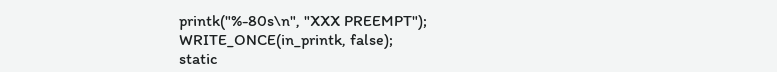printk("%-80s\n", "XXX PREEMPT");
WRITE_ONCE(in_printk, false);
static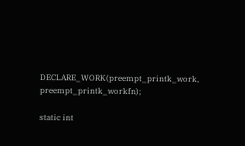DECLARE_WORK(preempt_printk_work, preempt_printk_workfn);

static int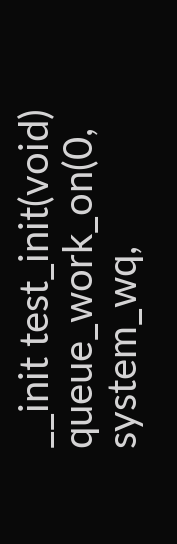__init test_init(void)
queue_work_on(0, system_wq,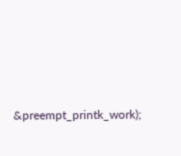&preempt_printk_work);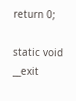return 0;

static void __exit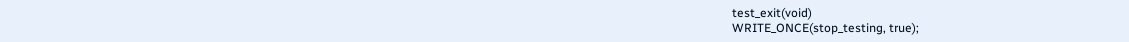test_exit(void)
WRITE_ONCE(stop_testing, true);